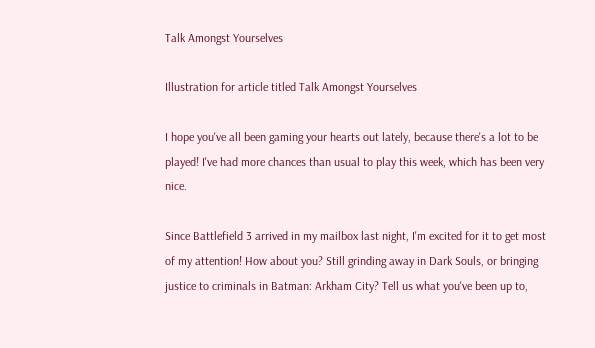Talk Amongst Yourselves

Illustration for article titled Talk Amongst Yourselves

I hope you've all been gaming your hearts out lately, because there's a lot to be played! I've had more chances than usual to play this week, which has been very nice.

Since Battlefield 3 arrived in my mailbox last night, I'm excited for it to get most of my attention! How about you? Still grinding away in Dark Souls, or bringing justice to criminals in Batman: Arkham City? Tell us what you've been up to,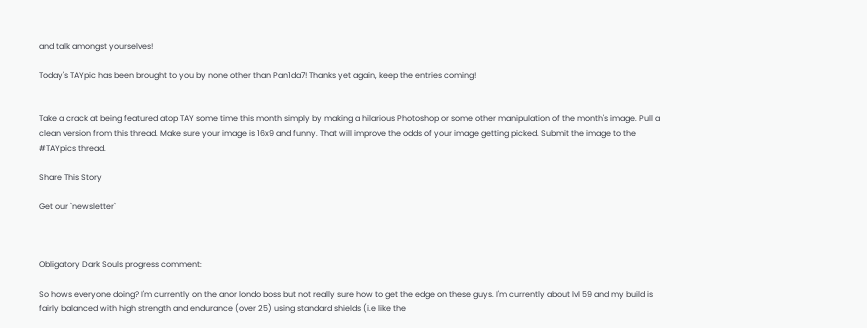and talk amongst yourselves!

Today's TAYpic has been brought to you by none other than Pan1da7! Thanks yet again, keep the entries coming!


Take a crack at being featured atop TAY some time this month simply by making a hilarious Photoshop or some other manipulation of the month's image. Pull a clean version from this thread. Make sure your image is 16x9 and funny. That will improve the odds of your image getting picked. Submit the image to the #TAYpics thread.

Share This Story

Get our `newsletter`



Obligatory Dark Souls progress comment:

So hows everyone doing? I'm currently on the anor londo boss but not really sure how to get the edge on these guys. I'm currently about lvl 59 and my build is fairly balanced with high strength and endurance (over 25) using standard shields (i.e like the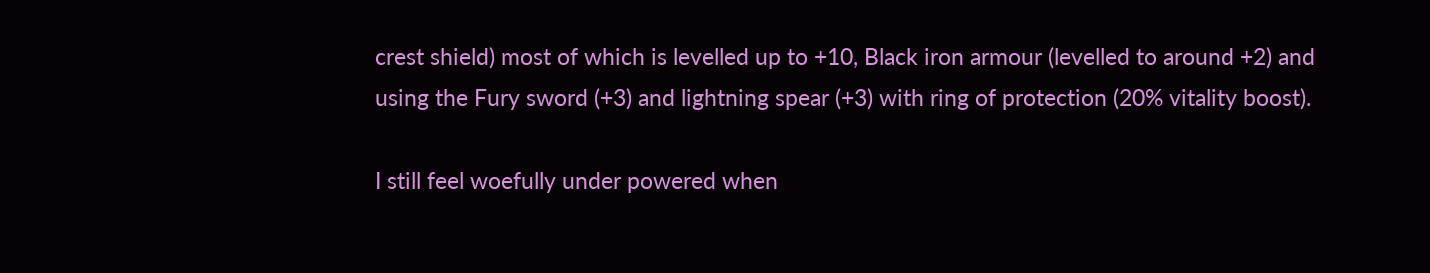crest shield) most of which is levelled up to +10, Black iron armour (levelled to around +2) and using the Fury sword (+3) and lightning spear (+3) with ring of protection (20% vitality boost).

I still feel woefully under powered when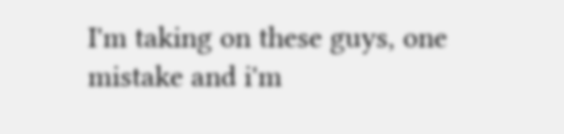I'm taking on these guys, one mistake and i'm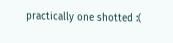practically one shotted :(